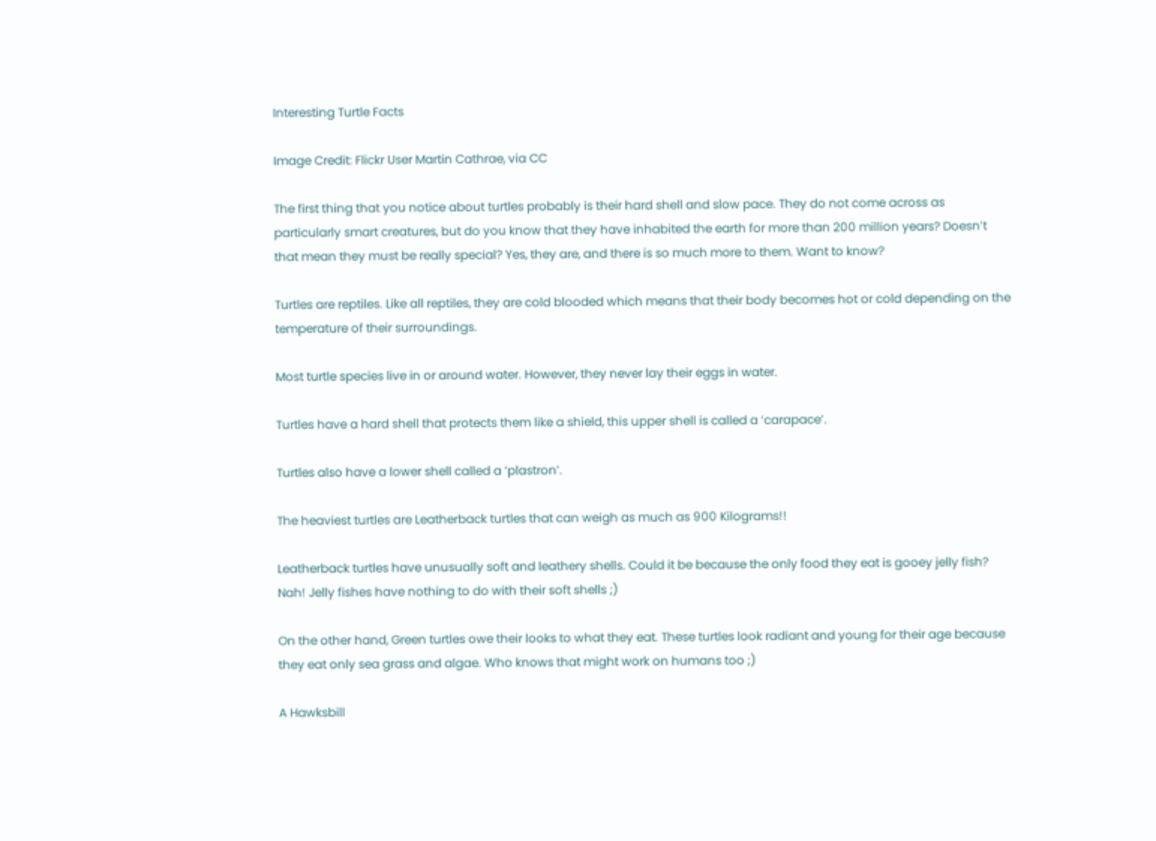Interesting Turtle Facts

Image Credit: Flickr User Martin Cathrae, via CC

The first thing that you notice about turtles probably is their hard shell and slow pace. They do not come across as particularly smart creatures, but do you know that they have inhabited the earth for more than 200 million years? Doesn’t that mean they must be really special? Yes, they are, and there is so much more to them. Want to know?

Turtles are reptiles. Like all reptiles, they are cold blooded which means that their body becomes hot or cold depending on the temperature of their surroundings.

Most turtle species live in or around water. However, they never lay their eggs in water.

Turtles have a hard shell that protects them like a shield, this upper shell is called a ‘carapace’.

Turtles also have a lower shell called a ‘plastron’.

The heaviest turtles are Leatherback turtles that can weigh as much as 900 Kilograms!!

Leatherback turtles have unusually soft and leathery shells. Could it be because the only food they eat is gooey jelly fish? Nah! Jelly fishes have nothing to do with their soft shells ;)

On the other hand, Green turtles owe their looks to what they eat. These turtles look radiant and young for their age because they eat only sea grass and algae. Who knows that might work on humans too ;)

A Hawksbill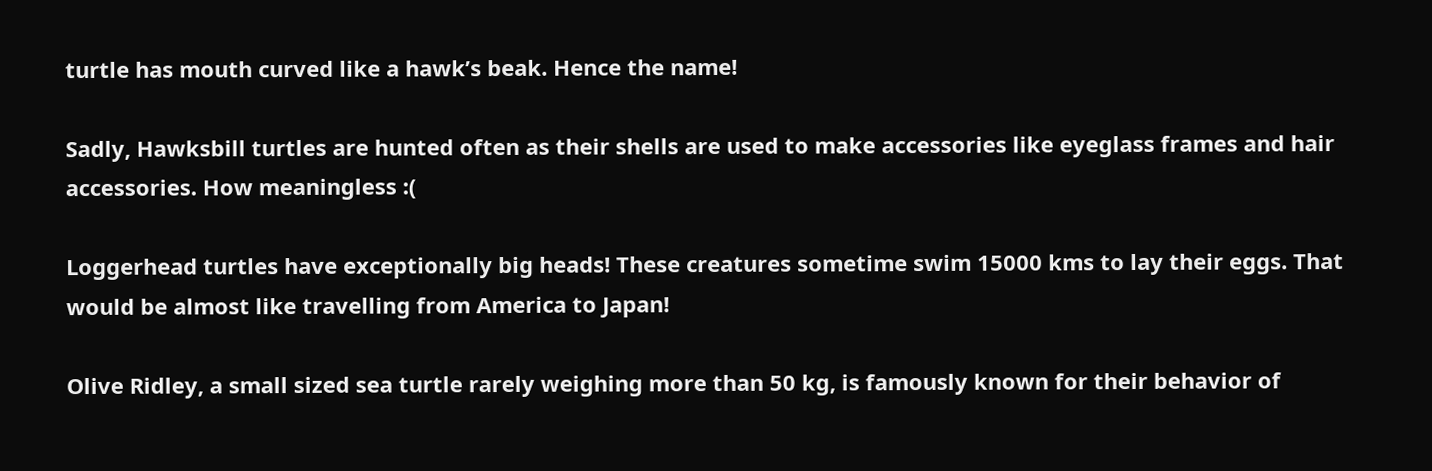turtle has mouth curved like a hawk’s beak. Hence the name!

Sadly, Hawksbill turtles are hunted often as their shells are used to make accessories like eyeglass frames and hair accessories. How meaningless :(

Loggerhead turtles have exceptionally big heads! These creatures sometime swim 15000 kms to lay their eggs. That would be almost like travelling from America to Japan!

Olive Ridley, a small sized sea turtle rarely weighing more than 50 kg, is famously known for their behavior of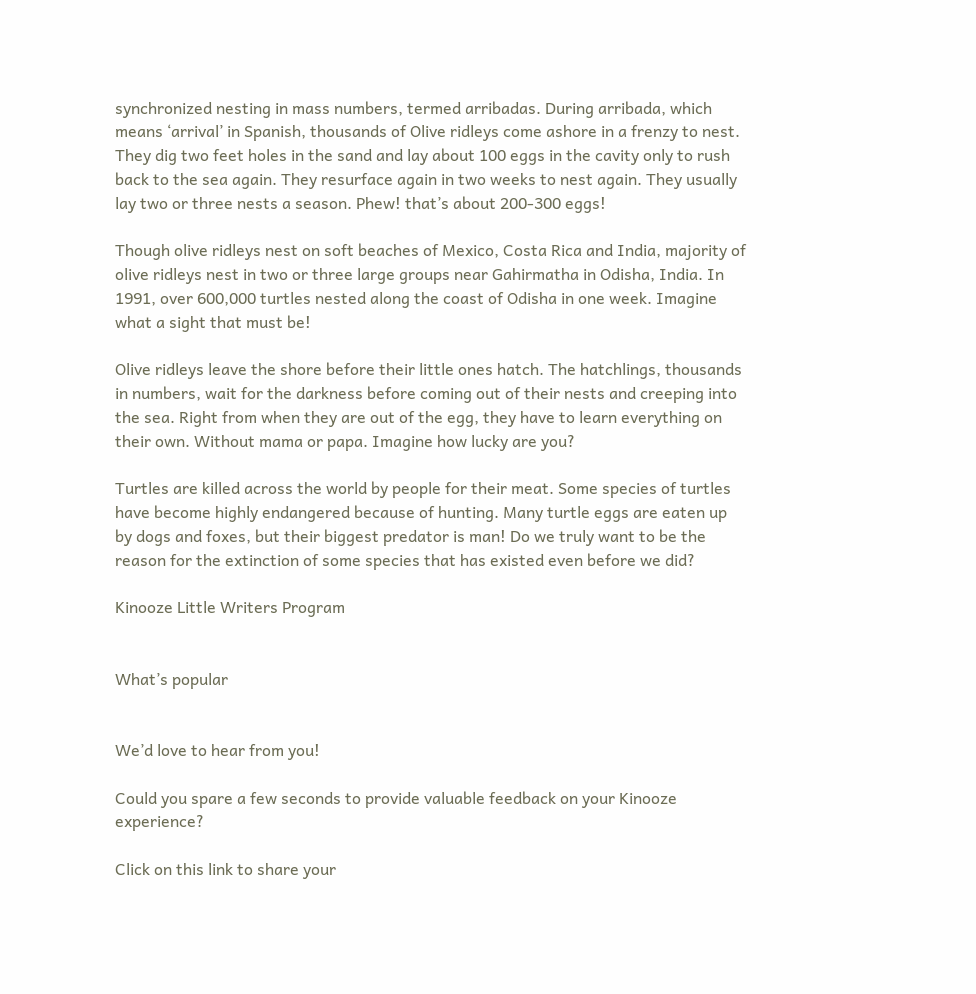synchronized nesting in mass numbers, termed arribadas. During arribada, which means ‘arrival’ in Spanish, thousands of Olive ridleys come ashore in a frenzy to nest. They dig two feet holes in the sand and lay about 100 eggs in the cavity only to rush back to the sea again. They resurface again in two weeks to nest again. They usually lay two or three nests a season. Phew! that’s about 200-300 eggs!

Though olive ridleys nest on soft beaches of Mexico, Costa Rica and India, majority of olive ridleys nest in two or three large groups near Gahirmatha in Odisha, India. In 1991, over 600,000 turtles nested along the coast of Odisha in one week. Imagine what a sight that must be!

Olive ridleys leave the shore before their little ones hatch. The hatchlings, thousands in numbers, wait for the darkness before coming out of their nests and creeping into the sea. Right from when they are out of the egg, they have to learn everything on their own. Without mama or papa. Imagine how lucky are you?

Turtles are killed across the world by people for their meat. Some species of turtles have become highly endangered because of hunting. Many turtle eggs are eaten up by dogs and foxes, but their biggest predator is man! Do we truly want to be the reason for the extinction of some species that has existed even before we did?

Kinooze Little Writers Program


What’s popular


We’d love to hear from you!

Could you spare a few seconds to provide valuable feedback on your Kinooze experience?

Click on this link to share your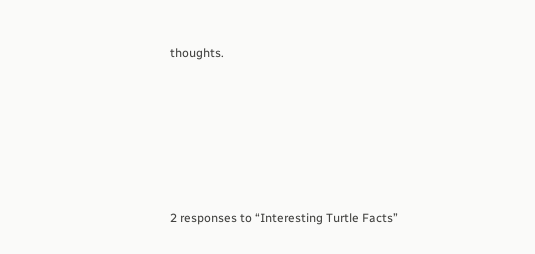thoughts.






2 responses to “Interesting Turtle Facts”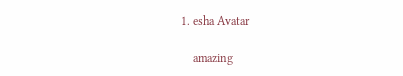1. esha Avatar

    amazing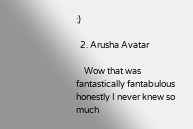:)

  2. Arusha Avatar

    Wow that was fantastically fantabulous honestly I never knew so much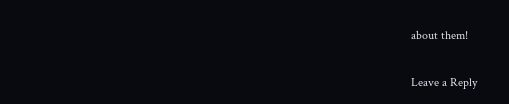about them!

Leave a Reply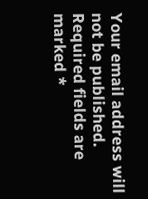Your email address will not be published. Required fields are marked *